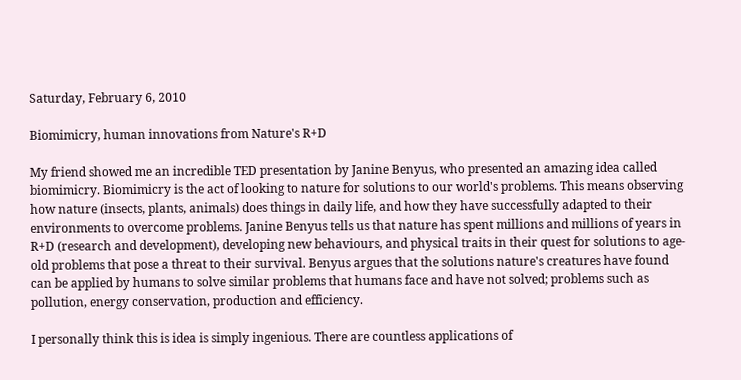Saturday, February 6, 2010

Biomimicry, human innovations from Nature's R+D

My friend showed me an incredible TED presentation by Janine Benyus, who presented an amazing idea called biomimicry. Biomimicry is the act of looking to nature for solutions to our world's problems. This means observing how nature (insects, plants, animals) does things in daily life, and how they have successfully adapted to their environments to overcome problems. Janine Benyus tells us that nature has spent millions and millions of years in R+D (research and development), developing new behaviours, and physical traits in their quest for solutions to age-old problems that pose a threat to their survival. Benyus argues that the solutions nature's creatures have found can be applied by humans to solve similar problems that humans face and have not solved; problems such as pollution, energy conservation, production and efficiency.

I personally think this is idea is simply ingenious. There are countless applications of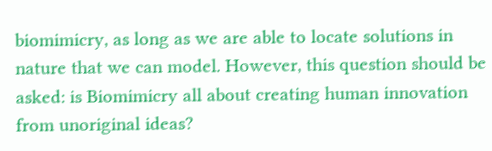biomimicry, as long as we are able to locate solutions in nature that we can model. However, this question should be asked: is Biomimicry all about creating human innovation from unoriginal ideas?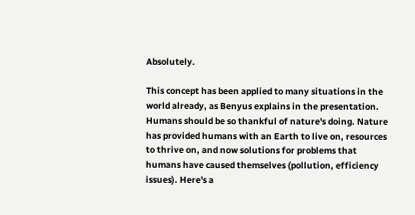Absolutely.

This concept has been applied to many situations in the world already, as Benyus explains in the presentation. Humans should be so thankful of nature's doing. Nature has provided humans with an Earth to live on, resources to thrive on, and now solutions for problems that humans have caused themselves (pollution, efficiency issues). Here's a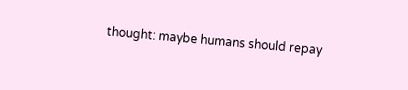thought: maybe humans should repay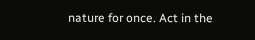nature for once. Act in the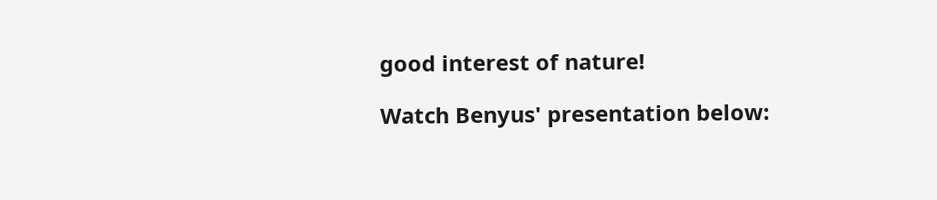good interest of nature!

Watch Benyus' presentation below: